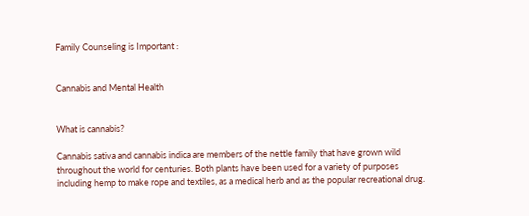Family Counseling is Important :


Cannabis and Mental Health


What is cannabis?

Cannabis sativa and cannabis indica are members of the nettle family that have grown wild throughout the world for centuries. Both plants have been used for a variety of purposes including hemp to make rope and textiles, as a medical herb and as the popular recreational drug.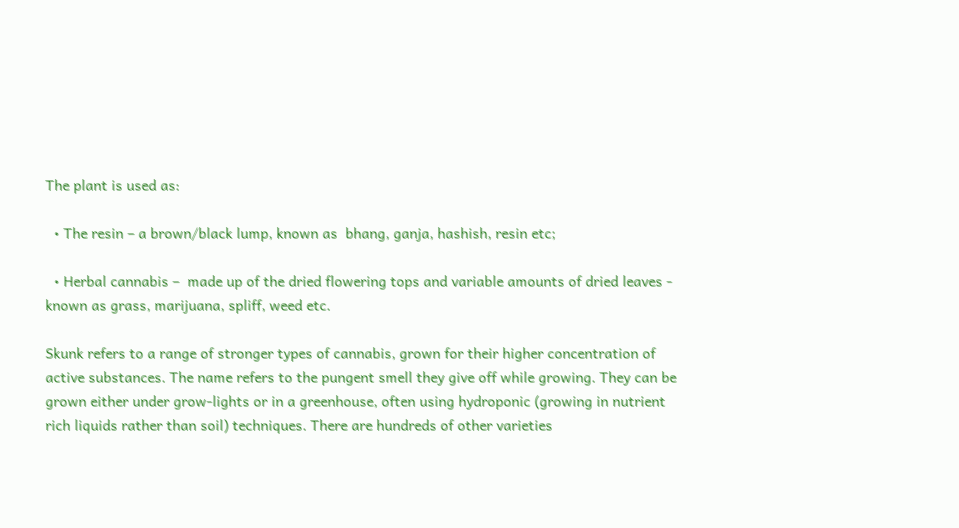The plant is used as:

  • The resin – a brown/black lump, known as  bhang, ganja, hashish, resin etc;

  • Herbal cannabis –  made up of the dried flowering tops and variable amounts of dried leaves - known as grass, marijuana, spliff, weed etc.

Skunk refers to a range of stronger types of cannabis, grown for their higher concentration of active substances. The name refers to the pungent smell they give off while growing. They can be grown either under grow-lights or in a greenhouse, often using hydroponic (growing in nutrient rich liquids rather than soil) techniques. There are hundreds of other varieties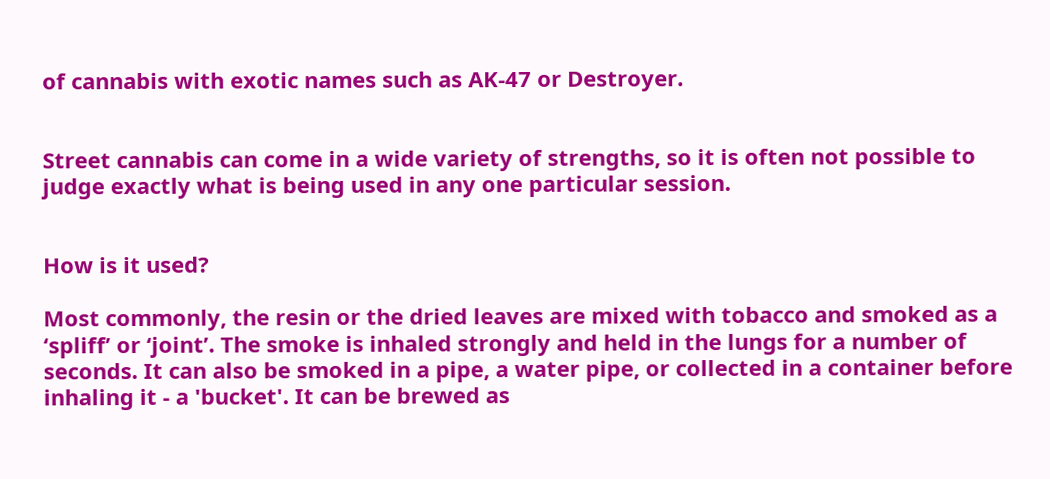of cannabis with exotic names such as AK-47 or Destroyer.


Street cannabis can come in a wide variety of strengths, so it is often not possible to judge exactly what is being used in any one particular session.


How is it used?

Most commonly, the resin or the dried leaves are mixed with tobacco and smoked as a ‘spliff’ or ‘joint’. The smoke is inhaled strongly and held in the lungs for a number of seconds. It can also be smoked in a pipe, a water pipe, or collected in a container before inhaling it - a 'bucket'. It can be brewed as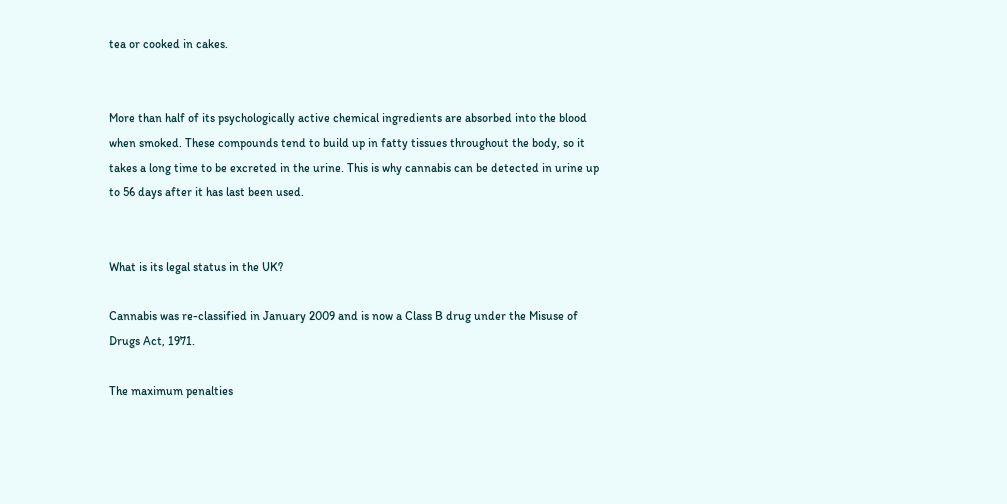tea or cooked in cakes.


More than half of its psychologically active chemical ingredients are absorbed into the blood when smoked. These compounds tend to build up in fatty tissues throughout the body, so it takes a long time to be excreted in the urine. This is why cannabis can be detected in urine up to 56 days after it has last been used.


What is its legal status in the UK?

Cannabis was re-classified in January 2009 and is now a Class B drug under the Misuse of Drugs Act, 1971.

The maximum penalties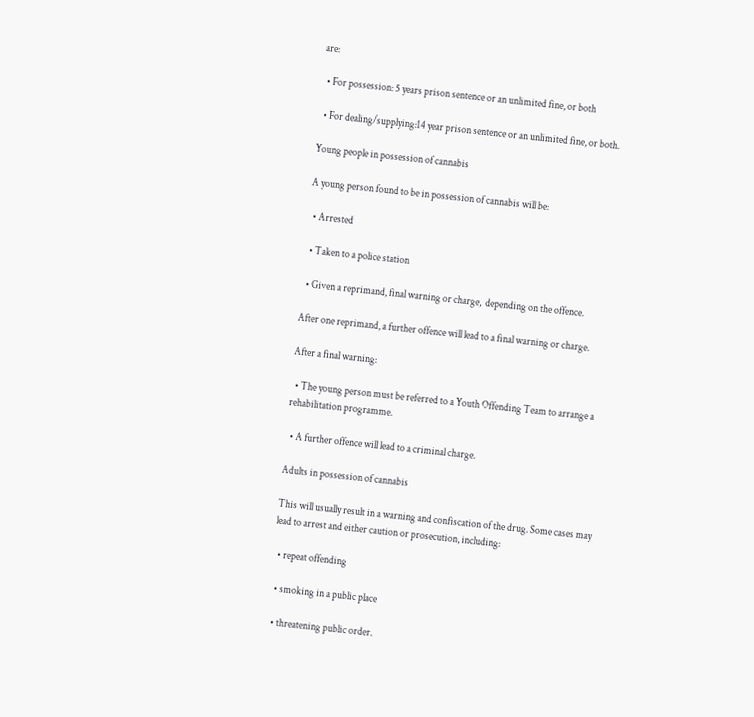are:

  • For possession: 5 years prison sentence or an unlimited fine, or both

  • For dealing/supplying:14 year prison sentence or an unlimited fine, or both.

Young people in possession of cannabis

A young person found to be in possession of cannabis will be:

  • Arrested

  • Taken to a police station

  • Given a reprimand, final warning or charge,  depending on the offence.

After one reprimand, a further offence will lead to a final warning or charge.

After a final warning:

  • The young person must be referred to a Youth Offending Team to arrange a rehabilitation programme.

  • A further offence will lead to a criminal charge.

Adults in possession of cannabis

This will usually result in a warning and confiscation of the drug. Some cases may lead to arrest and either caution or prosecution, including:

  • repeat offending

  • smoking in a public place

  • threatening public order.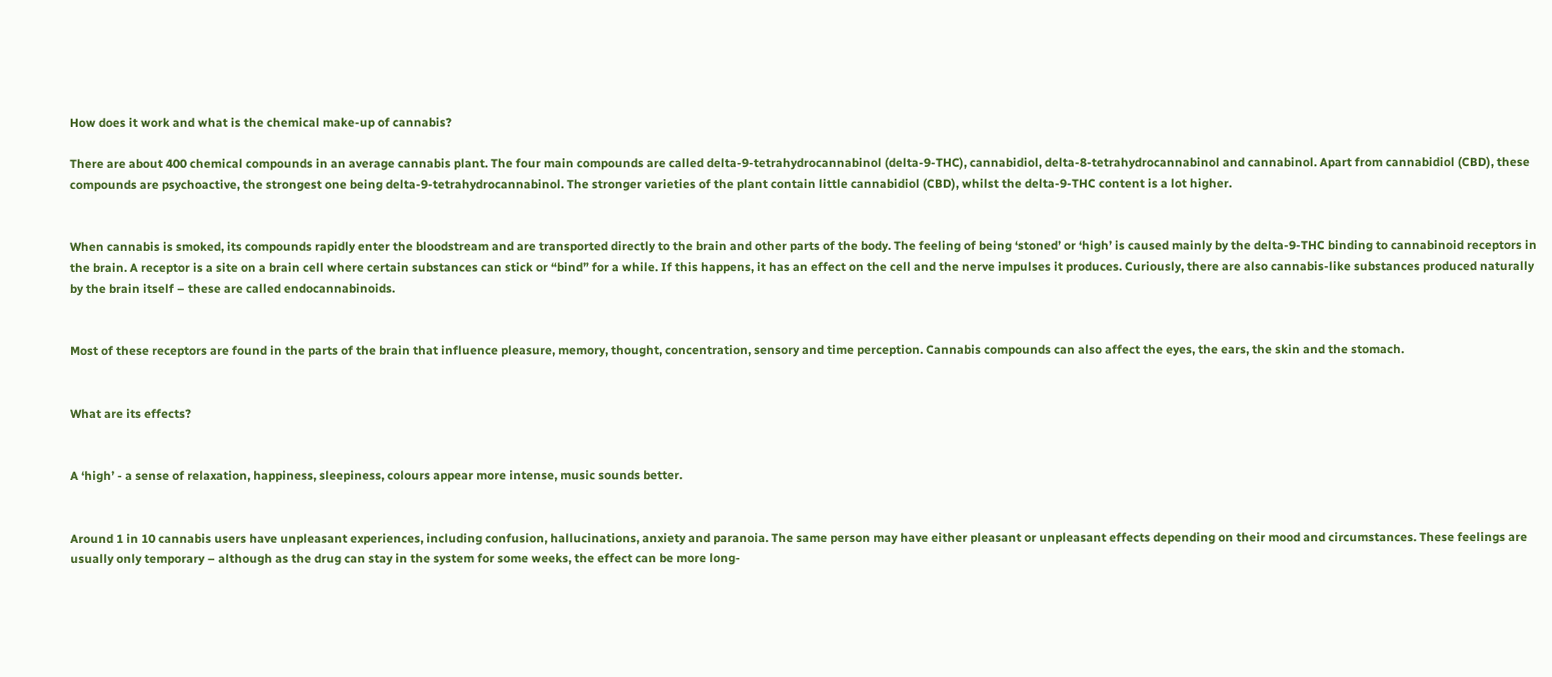How does it work and what is the chemical make-up of cannabis?

There are about 400 chemical compounds in an average cannabis plant. The four main compounds are called delta-9-tetrahydrocannabinol (delta-9-THC), cannabidiol, delta-8-tetrahydrocannabinol and cannabinol. Apart from cannabidiol (CBD), these compounds are psychoactive, the strongest one being delta-9-tetrahydrocannabinol. The stronger varieties of the plant contain little cannabidiol (CBD), whilst the delta-9-THC content is a lot higher.


When cannabis is smoked, its compounds rapidly enter the bloodstream and are transported directly to the brain and other parts of the body. The feeling of being ‘stoned’ or ‘high’ is caused mainly by the delta-9-THC binding to cannabinoid receptors in the brain. A receptor is a site on a brain cell where certain substances can stick or “bind” for a while. If this happens, it has an effect on the cell and the nerve impulses it produces. Curiously, there are also cannabis-like substances produced naturally by the brain itself – these are called endocannabinoids.


Most of these receptors are found in the parts of the brain that influence pleasure, memory, thought, concentration, sensory and time perception. Cannabis compounds can also affect the eyes, the ears, the skin and the stomach.


What are its effects?


A ‘high’ - a sense of relaxation, happiness, sleepiness, colours appear more intense, music sounds better.


Around 1 in 10 cannabis users have unpleasant experiences, including confusion, hallucinations, anxiety and paranoia. The same person may have either pleasant or unpleasant effects depending on their mood and circumstances. These feelings are usually only temporary – although as the drug can stay in the system for some weeks, the effect can be more long-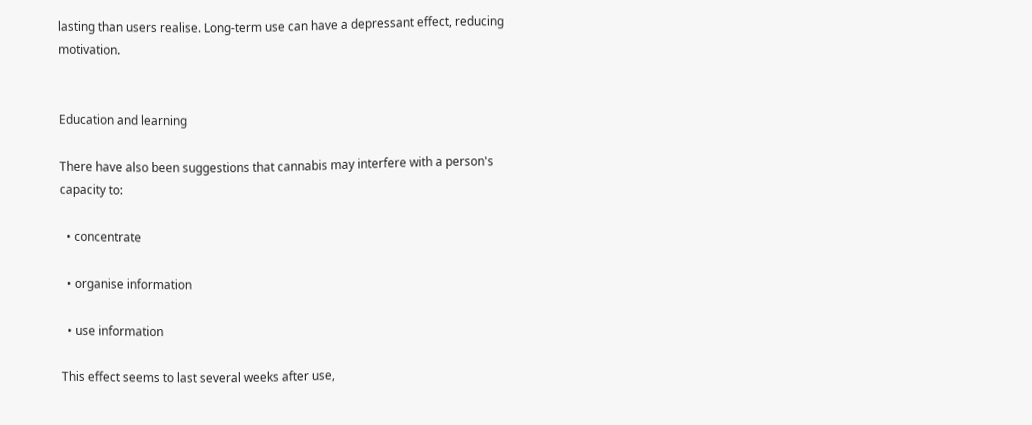lasting than users realise. Long-term use can have a depressant effect, reducing motivation.


Education and learning

There have also been suggestions that cannabis may interfere with a person's capacity to:

  • concentrate

  • organise information

  • use information

This effect seems to last several weeks after use,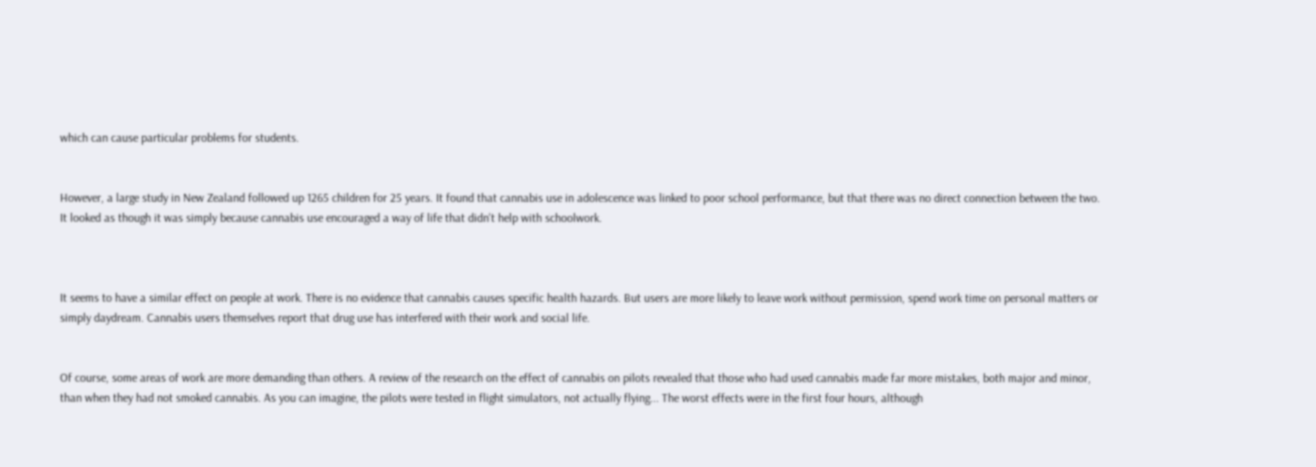which can cause particular problems for students.


However, a large study in New Zealand followed up 1265 children for 25 years. It found that cannabis use in adolescence was linked to poor school performance, but that there was no direct connection between the two. It looked as though it was simply because cannabis use encouraged a way of life that didn't help with schoolwork.



It seems to have a similar effect on people at work. There is no evidence that cannabis causes specific health hazards. But users are more likely to leave work without permission, spend work time on personal matters or simply daydream. Cannabis users themselves report that drug use has interfered with their work and social life.


Of course, some areas of work are more demanding than others. A review of the research on the effect of cannabis on pilots revealed that those who had used cannabis made far more mistakes, both major and minor, than when they had not smoked cannabis. As you can imagine, the pilots were tested in flight simulators, not actually flying... The worst effects were in the first four hours, although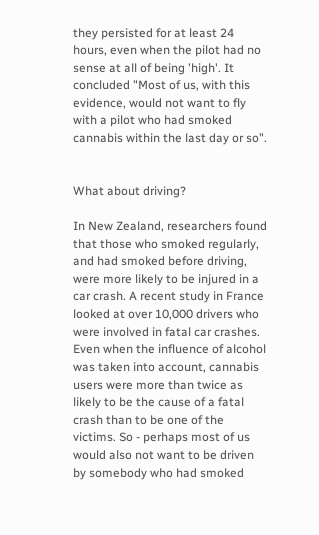they persisted for at least 24 hours, even when the pilot had no sense at all of being 'high'. It concluded "Most of us, with this evidence, would not want to fly with a pilot who had smoked cannabis within the last day or so".


What about driving?

In New Zealand, researchers found that those who smoked regularly, and had smoked before driving, were more likely to be injured in a car crash. A recent study in France looked at over 10,000 drivers who were involved in fatal car crashes. Even when the influence of alcohol was taken into account, cannabis users were more than twice as likely to be the cause of a fatal crash than to be one of the victims. So - perhaps most of us would also not want to be driven by somebody who had smoked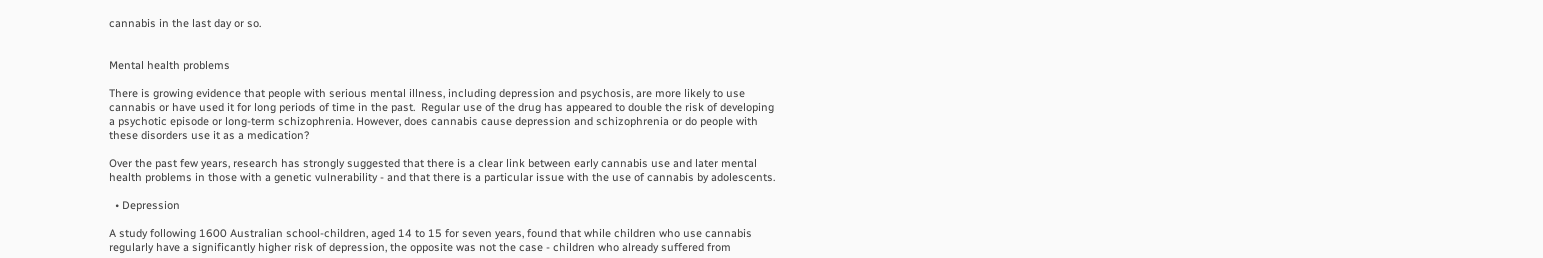cannabis in the last day or so.


Mental health problems

There is growing evidence that people with serious mental illness, including depression and psychosis, are more likely to use cannabis or have used it for long periods of time in the past.  Regular use of the drug has appeared to double the risk of developing a psychotic episode or long-term schizophrenia. However, does cannabis cause depression and schizophrenia or do people with these disorders use it as a medication?

Over the past few years, research has strongly suggested that there is a clear link between early cannabis use and later mental health problems in those with a genetic vulnerability - and that there is a particular issue with the use of cannabis by adolescents.

  • Depression

A study following 1600 Australian school-children, aged 14 to 15 for seven years, found that while children who use cannabis regularly have a significantly higher risk of depression, the opposite was not the case - children who already suffered from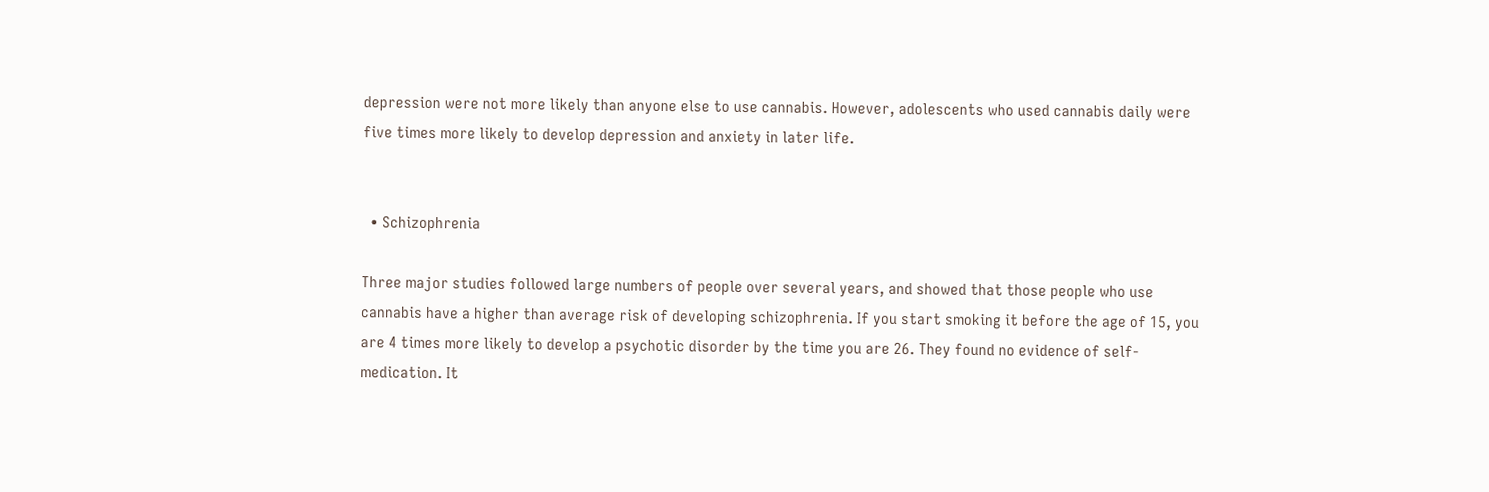depression were not more likely than anyone else to use cannabis. However, adolescents who used cannabis daily were five times more likely to develop depression and anxiety in later life.


  • Schizophrenia

Three major studies followed large numbers of people over several years, and showed that those people who use cannabis have a higher than average risk of developing schizophrenia. If you start smoking it before the age of 15, you are 4 times more likely to develop a psychotic disorder by the time you are 26. They found no evidence of self-medication. It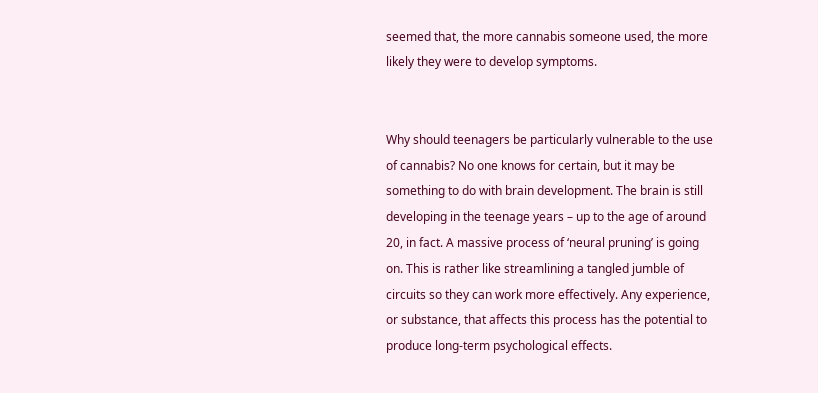seemed that, the more cannabis someone used, the more likely they were to develop symptoms.


Why should teenagers be particularly vulnerable to the use of cannabis? No one knows for certain, but it may be something to do with brain development. The brain is still developing in the teenage years – up to the age of around 20, in fact. A massive process of ‘neural pruning’ is going on. This is rather like streamlining a tangled jumble of circuits so they can work more effectively. Any experience, or substance, that affects this process has the potential to produce long-term psychological effects.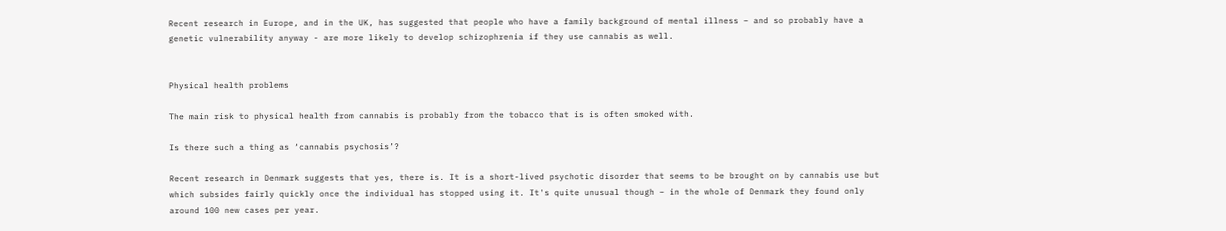Recent research in Europe, and in the UK, has suggested that people who have a family background of mental illness – and so probably have a genetic vulnerability anyway - are more likely to develop schizophrenia if they use cannabis as well.


Physical health problems

The main risk to physical health from cannabis is probably from the tobacco that is is often smoked with.

Is there such a thing as ‘cannabis psychosis’?

Recent research in Denmark suggests that yes, there is. It is a short-lived psychotic disorder that seems to be brought on by cannabis use but which subsides fairly quickly once the individual has stopped using it. It's quite unusual though – in the whole of Denmark they found only around 100 new cases per year.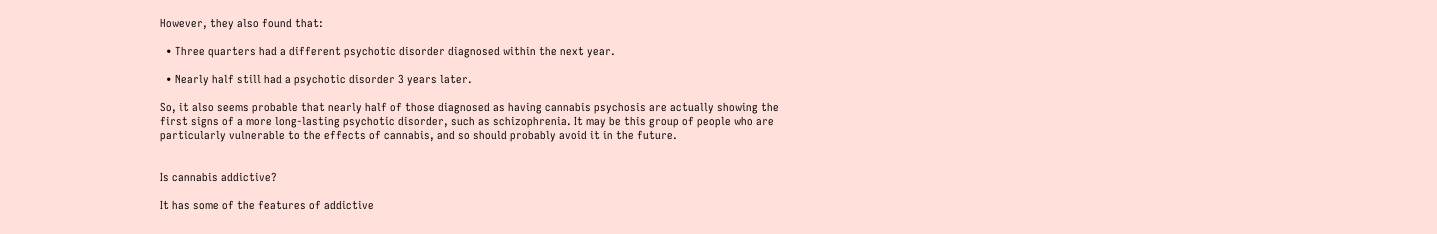However, they also found that:

  • Three quarters had a different psychotic disorder diagnosed within the next year.

  • Nearly half still had a psychotic disorder 3 years later.

So, it also seems probable that nearly half of those diagnosed as having cannabis psychosis are actually showing the first signs of a more long-lasting psychotic disorder, such as schizophrenia. It may be this group of people who are particularly vulnerable to the effects of cannabis, and so should probably avoid it in the future.


Is cannabis addictive?

It has some of the features of addictive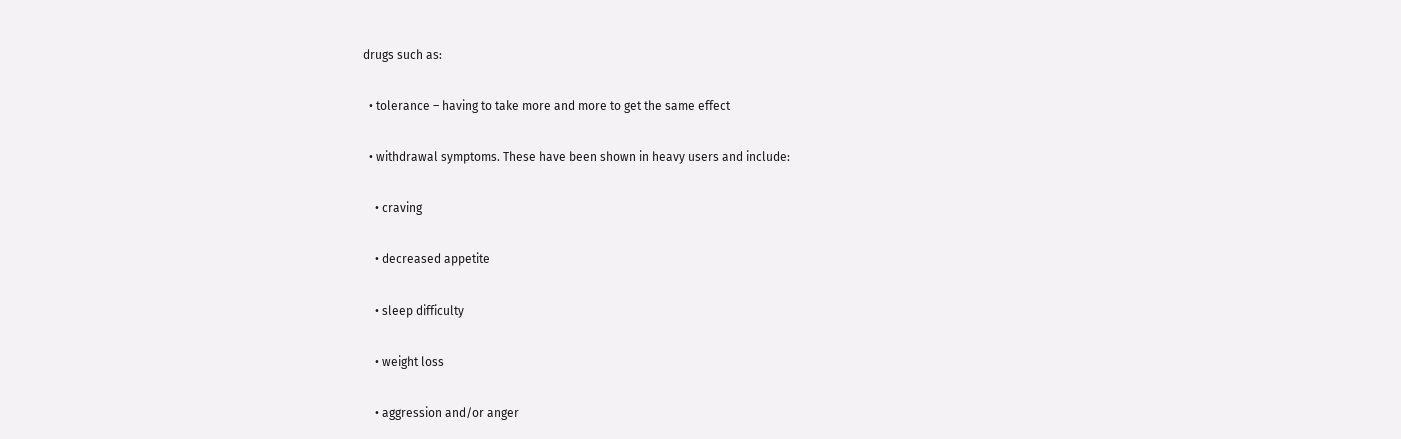drugs such as:

  • tolerance – having to take more and more to get the same effect

  • withdrawal symptoms. These have been shown in heavy users and include:

    • craving

    • decreased appetite

    • sleep difficulty

    • weight loss

    • aggression and/or anger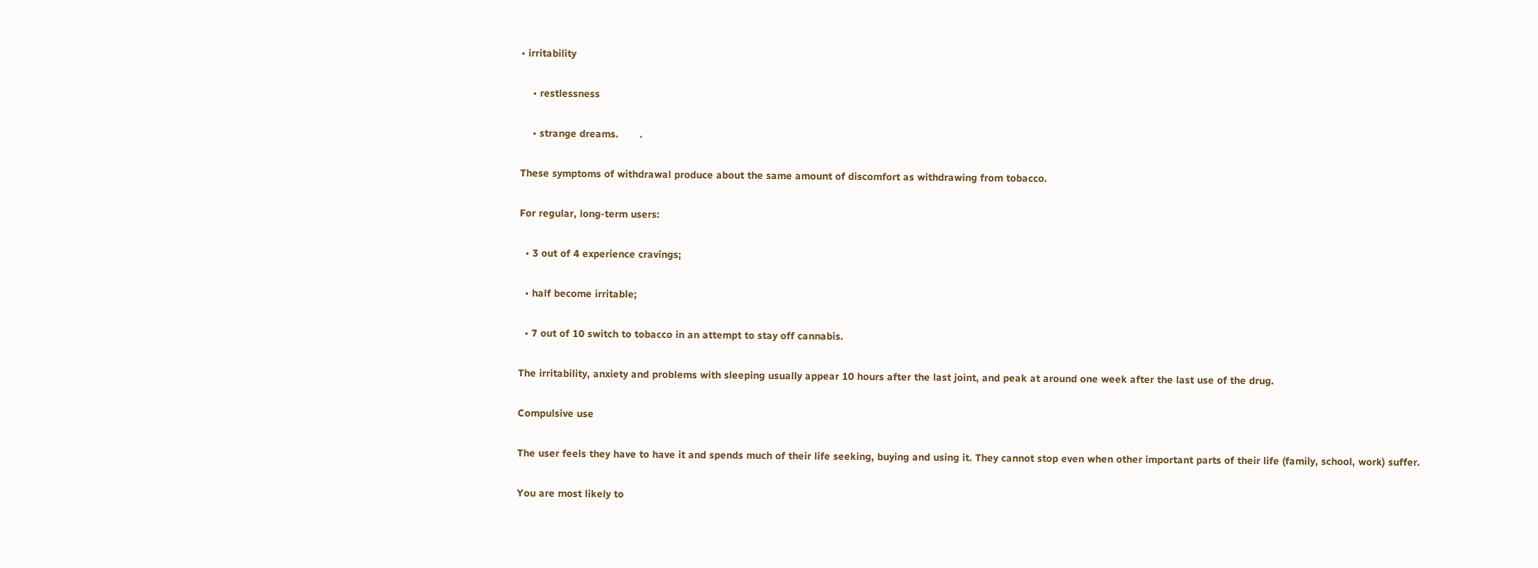• irritability

    • restlessness

    • strange dreams.       .

These symptoms of withdrawal produce about the same amount of discomfort as withdrawing from tobacco.

For regular, long-term users:

  • 3 out of 4 experience cravings;

  • half become irritable;

  • 7 out of 10 switch to tobacco in an attempt to stay off cannabis.

The irritability, anxiety and problems with sleeping usually appear 10 hours after the last joint, and peak at around one week after the last use of the drug.

Compulsive use

The user feels they have to have it and spends much of their life seeking, buying and using it. They cannot stop even when other important parts of their life (family, school, work) suffer.

You are most likely to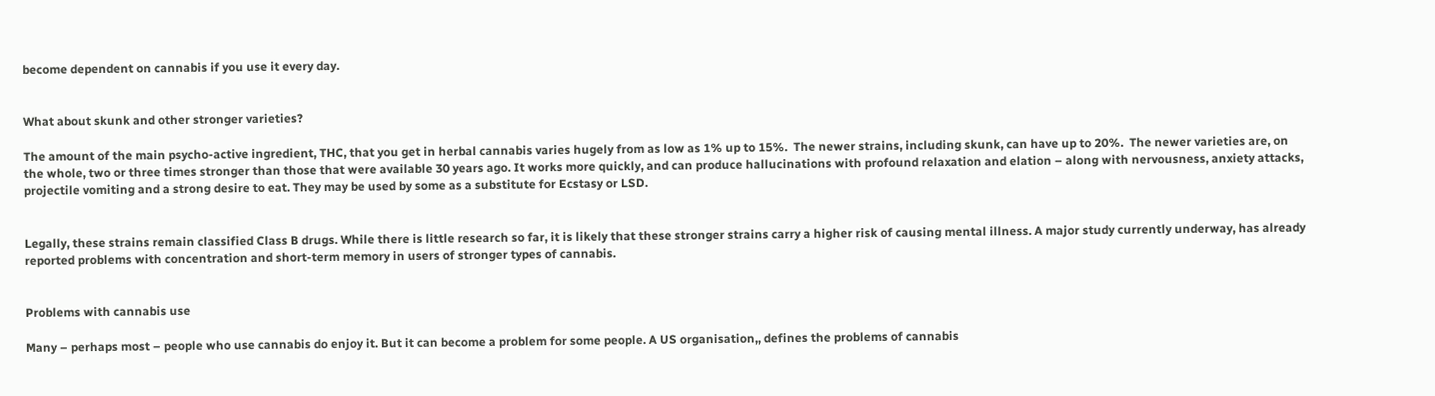become dependent on cannabis if you use it every day.


What about skunk and other stronger varieties?

The amount of the main psycho-active ingredient, THC, that you get in herbal cannabis varies hugely from as low as 1% up to 15%.  The newer strains, including skunk, can have up to 20%.  The newer varieties are, on the whole, two or three times stronger than those that were available 30 years ago. It works more quickly, and can produce hallucinations with profound relaxation and elation – along with nervousness, anxiety attacks, projectile vomiting and a strong desire to eat. They may be used by some as a substitute for Ecstasy or LSD.


Legally, these strains remain classified Class B drugs. While there is little research so far, it is likely that these stronger strains carry a higher risk of causing mental illness. A major study currently underway, has already reported problems with concentration and short-term memory in users of stronger types of cannabis.


Problems with cannabis use

Many – perhaps most – people who use cannabis do enjoy it. But it can become a problem for some people. A US organisation,, defines the problems of cannabis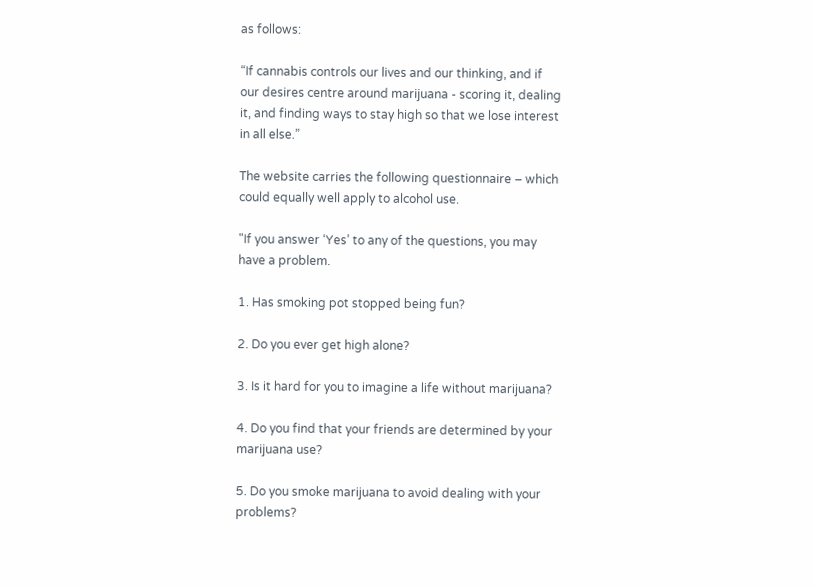as follows:

“If cannabis controls our lives and our thinking, and if our desires centre around marijuana - scoring it, dealing it, and finding ways to stay high so that we lose interest in all else.”

The website carries the following questionnaire – which could equally well apply to alcohol use.

"If you answer ‘Yes’ to any of the questions, you may have a problem.

1. Has smoking pot stopped being fun?

2. Do you ever get high alone?

3. Is it hard for you to imagine a life without marijuana?

4. Do you find that your friends are determined by your marijuana use?

5. Do you smoke marijuana to avoid dealing with your problems?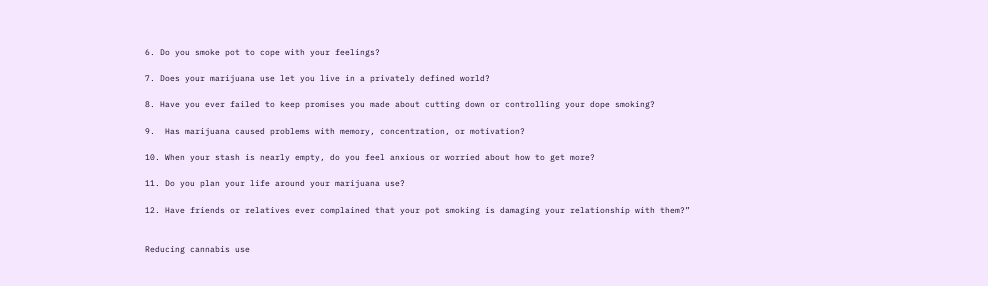6. Do you smoke pot to cope with your feelings?

7. Does your marijuana use let you live in a privately defined world?

8. Have you ever failed to keep promises you made about cutting down or controlling your dope smoking?

9.  Has marijuana caused problems with memory, concentration, or motivation?

10. When your stash is nearly empty, do you feel anxious or worried about how to get more?

11. Do you plan your life around your marijuana use?

12. Have friends or relatives ever complained that your pot smoking is damaging your relationship with them?”


Reducing cannabis use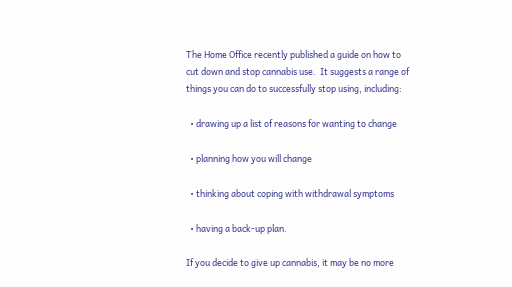The Home Office recently published a guide on how to cut down and stop cannabis use.  It suggests a range of things you can do to successfully stop using, including:

  • drawing up a list of reasons for wanting to change

  • planning how you will change

  • thinking about coping with withdrawal symptoms

  • having a back-up plan.

If you decide to give up cannabis, it may be no more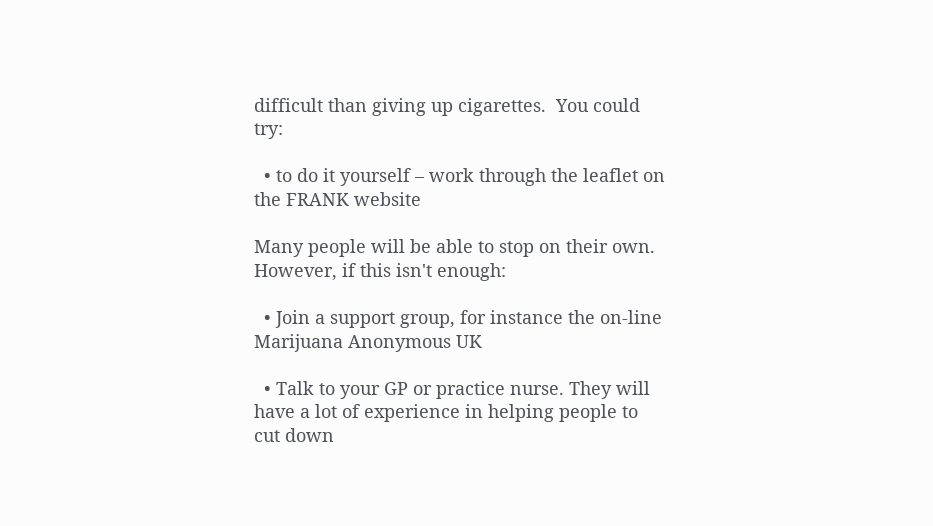difficult than giving up cigarettes.  You could try:

  • to do it yourself – work through the leaflet on the FRANK website

Many people will be able to stop on their own. However, if this isn't enough:

  • Join a support group, for instance the on-line Marijuana Anonymous UK

  • Talk to your GP or practice nurse. They will have a lot of experience in helping people to cut down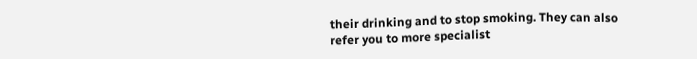their drinking and to stop smoking. They can also refer you to more specialist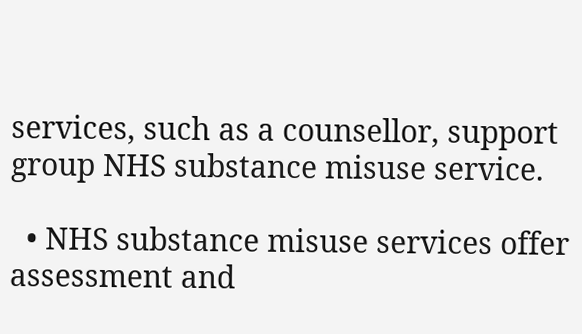services, such as a counsellor, support group NHS substance misuse service.

  • NHS substance misuse services offer assessment and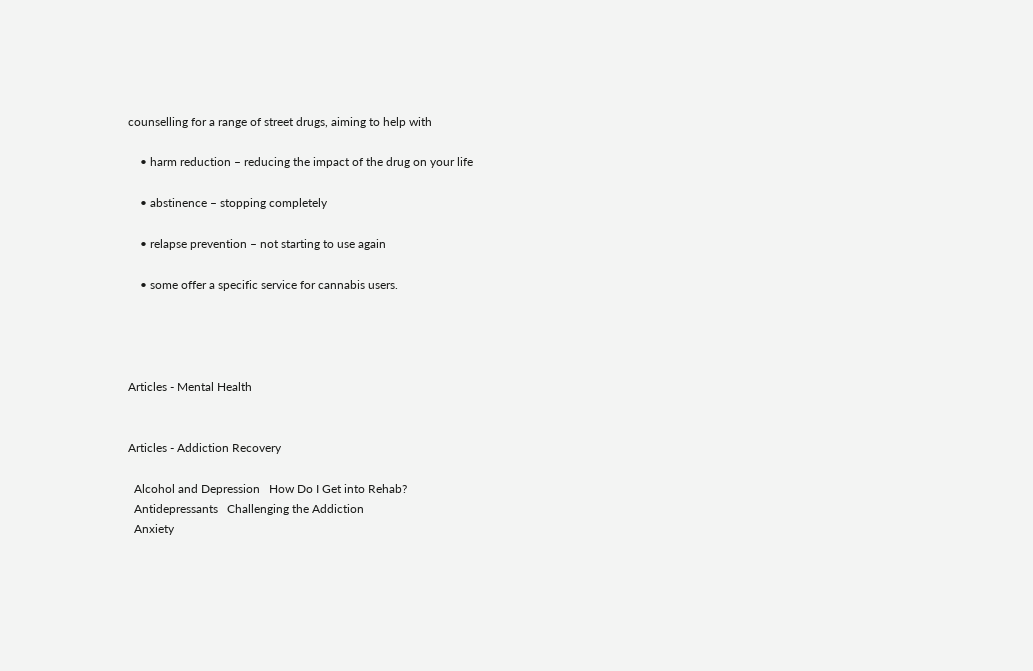counselling for a range of street drugs, aiming to help with

    • harm reduction – reducing the impact of the drug on your life

    • abstinence – stopping completely

    • relapse prevention – not starting to use again

    • some offer a specific service for cannabis users.




Articles - Mental Health


Articles - Addiction Recovery

  Alcohol and Depression   How Do I Get into Rehab?
  Antidepressants   Challenging the Addiction
  Anxiety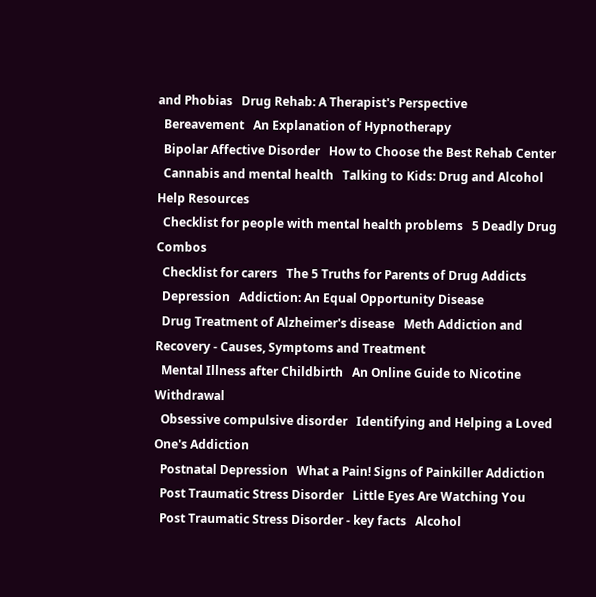and Phobias   Drug Rehab: A Therapist's Perspective
  Bereavement   An Explanation of Hypnotherapy
  Bipolar Affective Disorder   How to Choose the Best Rehab Center
  Cannabis and mental health   Talking to Kids: Drug and Alcohol Help Resources
  Checklist for people with mental health problems   5 Deadly Drug Combos
  Checklist for carers   The 5 Truths for Parents of Drug Addicts
  Depression   Addiction: An Equal Opportunity Disease
  Drug Treatment of Alzheimer's disease   Meth Addiction and Recovery - Causes, Symptoms and Treatment
  Mental Illness after Childbirth   An Online Guide to Nicotine Withdrawal
  Obsessive compulsive disorder   Identifying and Helping a Loved One's Addiction
  Postnatal Depression   What a Pain! Signs of Painkiller Addiction
  Post Traumatic Stress Disorder   Little Eyes Are Watching You
  Post Traumatic Stress Disorder - key facts   Alcohol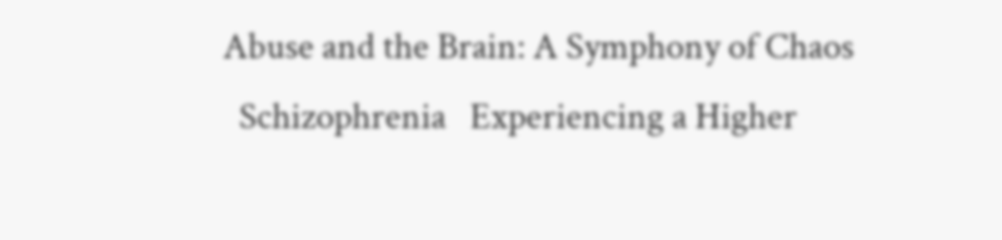Abuse and the Brain: A Symphony of Chaos
  Schizophrenia   Experiencing a Higher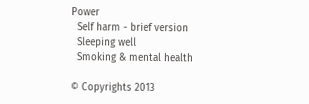Power
  Self harm - brief version
  Sleeping well
  Smoking & mental health

© Copyrights 2013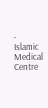- Islamic Medical Centre